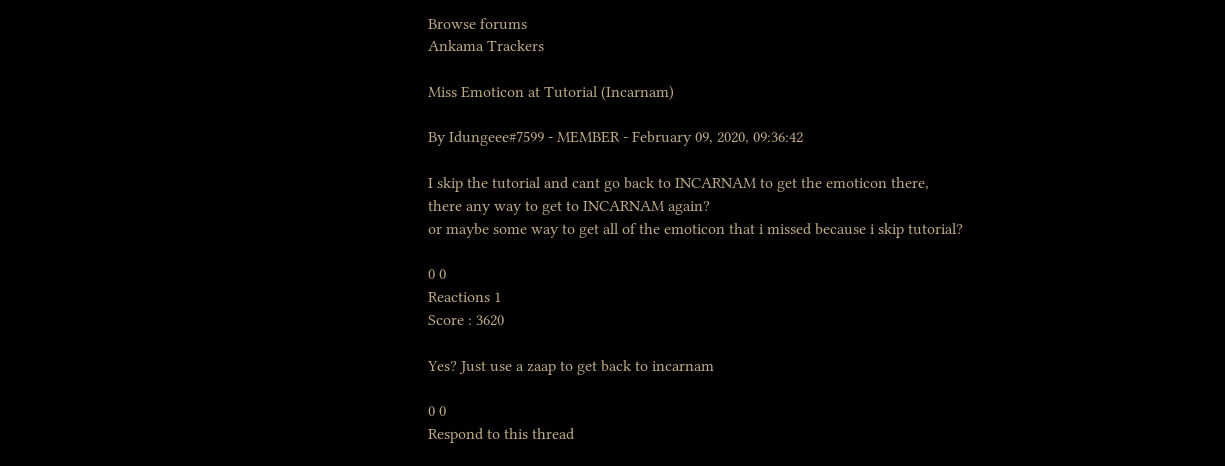Browse forums
Ankama Trackers

Miss Emoticon at Tutorial (Incarnam)

By Idungeee#7599 - MEMBER - February 09, 2020, 09:36:42

I skip the tutorial and cant go back to INCARNAM to get the emoticon there,
there any way to get to INCARNAM again?
or maybe some way to get all of the emoticon that i missed because i skip tutorial?

0 0
Reactions 1
Score : 3620

Yes? Just use a zaap to get back to incarnam

0 0
Respond to this thread